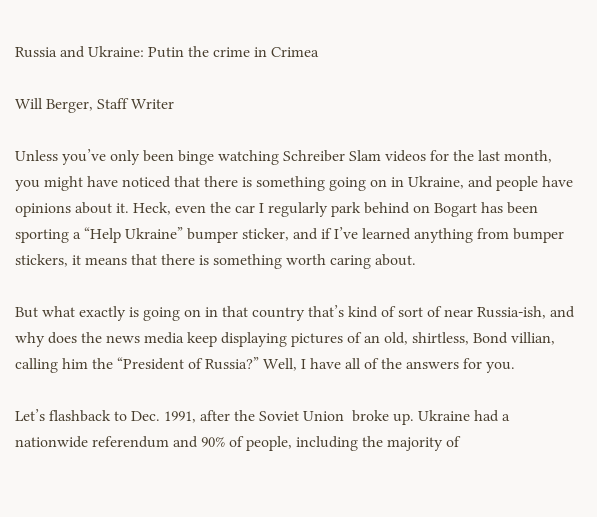Russia and Ukraine: Putin the crime in Crimea

Will Berger, Staff Writer

Unless you’ve only been binge watching Schreiber Slam videos for the last month, you might have noticed that there is something going on in Ukraine, and people have opinions about it. Heck, even the car I regularly park behind on Bogart has been sporting a “Help Ukraine” bumper sticker, and if I’ve learned anything from bumper stickers, it means that there is something worth caring about.

But what exactly is going on in that country that’s kind of sort of near Russia-ish, and why does the news media keep displaying pictures of an old, shirtless, Bond villian, calling him the “President of Russia?” Well, I have all of the answers for you.

Let’s flashback to Dec. 1991, after the Soviet Union  broke up. Ukraine had a nationwide referendum and 90% of people, including the majority of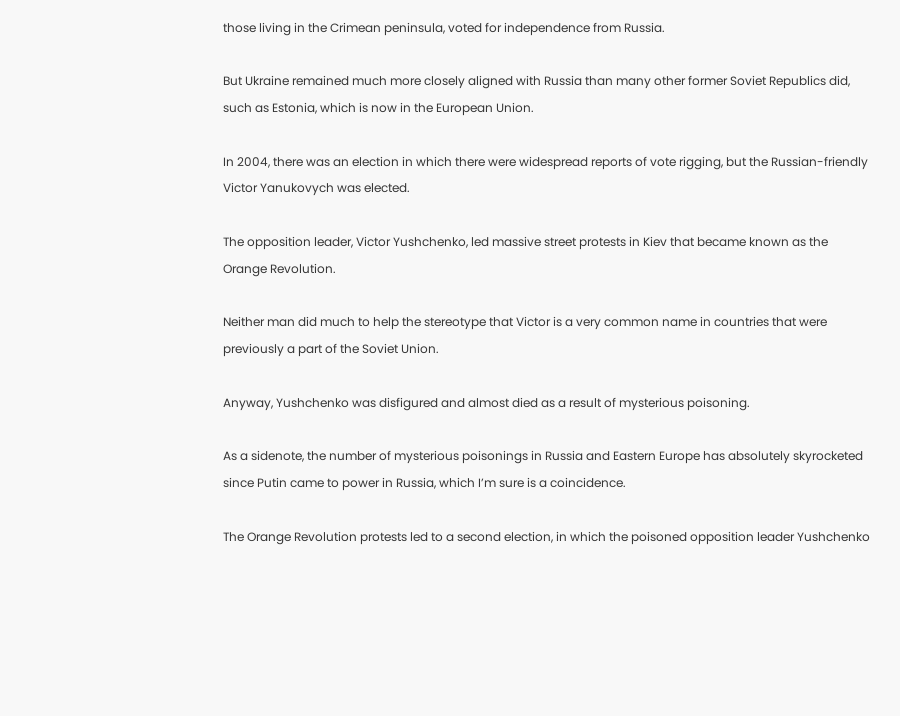those living in the Crimean peninsula, voted for independence from Russia.

But Ukraine remained much more closely aligned with Russia than many other former Soviet Republics did, such as Estonia, which is now in the European Union.

In 2004, there was an election in which there were widespread reports of vote rigging, but the Russian-friendly Victor Yanukovych was elected.

The opposition leader, Victor Yushchenko, led massive street protests in Kiev that became known as the Orange Revolution.

Neither man did much to help the stereotype that Victor is a very common name in countries that were previously a part of the Soviet Union.

Anyway, Yushchenko was disfigured and almost died as a result of mysterious poisoning.

As a sidenote, the number of mysterious poisonings in Russia and Eastern Europe has absolutely skyrocketed since Putin came to power in Russia, which I’m sure is a coincidence.

The Orange Revolution protests led to a second election, in which the poisoned opposition leader Yushchenko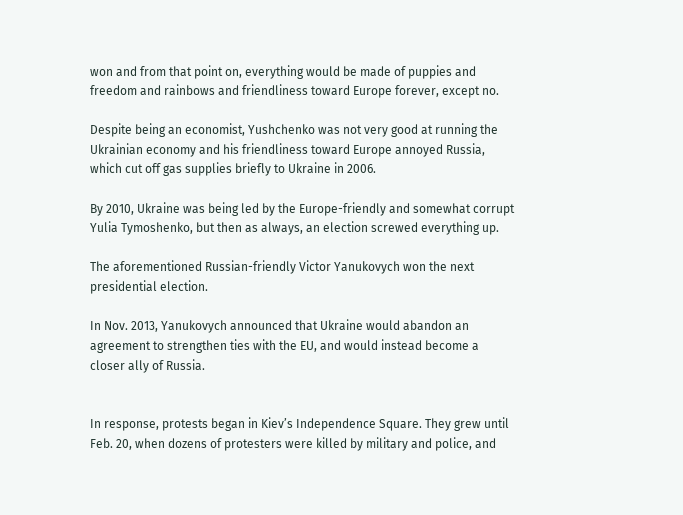won and from that point on, everything would be made of puppies and freedom and rainbows and friendliness toward Europe forever, except no.

Despite being an economist, Yushchenko was not very good at running the Ukrainian economy and his friendliness toward Europe annoyed Russia, which cut off gas supplies briefly to Ukraine in 2006.

By 2010, Ukraine was being led by the Europe-friendly and somewhat corrupt Yulia Tymoshenko, but then as always, an election screwed everything up.

The aforementioned Russian-friendly Victor Yanukovych won the next presidential election.

In Nov. 2013, Yanukovych announced that Ukraine would abandon an agreement to strengthen ties with the EU, and would instead become a closer ally of Russia.


In response, protests began in Kiev’s Independence Square. They grew until Feb. 20, when dozens of protesters were killed by military and police, and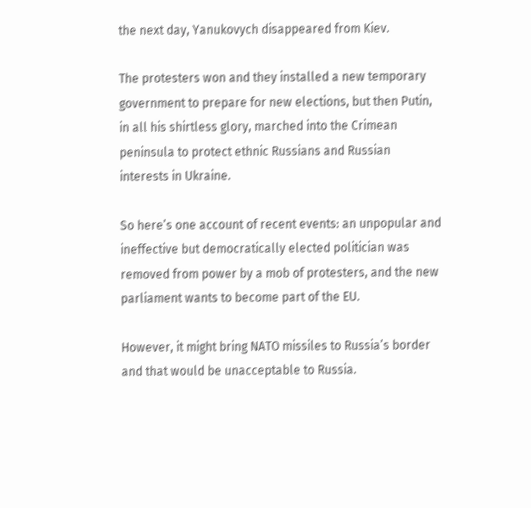the next day, Yanukovych disappeared from Kiev.

The protesters won and they installed a new temporary government to prepare for new elections, but then Putin, in all his shirtless glory, marched into the Crimean peninsula to protect ethnic Russians and Russian interests in Ukraine.

So here’s one account of recent events: an unpopular and ineffective but democratically elected politician was removed from power by a mob of protesters, and the new parliament wants to become part of the EU.

However, it might bring NATO missiles to Russia’s border and that would be unacceptable to Russia.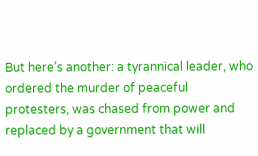But here’s another: a tyrannical leader, who ordered the murder of peaceful protesters, was chased from power and replaced by a government that will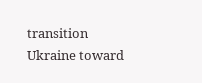transition Ukraine toward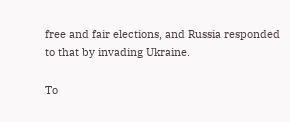free and fair elections, and Russia responded to that by invading Ukraine.

To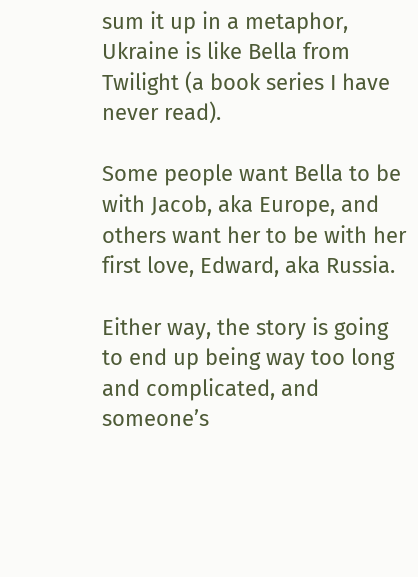sum it up in a metaphor, Ukraine is like Bella from Twilight (a book series I have never read).

Some people want Bella to be with Jacob, aka Europe, and others want her to be with her first love, Edward, aka Russia.

Either way, the story is going to end up being way too long and complicated, and someone’s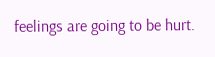feelings are going to be hurt.